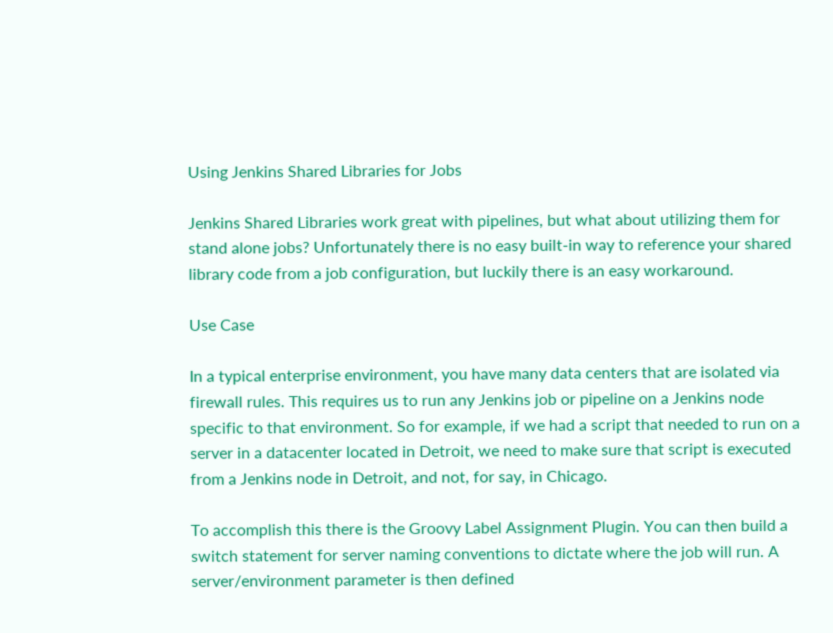Using Jenkins Shared Libraries for Jobs

Jenkins Shared Libraries work great with pipelines, but what about utilizing them for stand alone jobs? Unfortunately there is no easy built-in way to reference your shared library code from a job configuration, but luckily there is an easy workaround.

Use Case

In a typical enterprise environment, you have many data centers that are isolated via firewall rules. This requires us to run any Jenkins job or pipeline on a Jenkins node specific to that environment. So for example, if we had a script that needed to run on a server in a datacenter located in Detroit, we need to make sure that script is executed from a Jenkins node in Detroit, and not, for say, in Chicago.

To accomplish this there is the Groovy Label Assignment Plugin. You can then build a switch statement for server naming conventions to dictate where the job will run. A server/environment parameter is then defined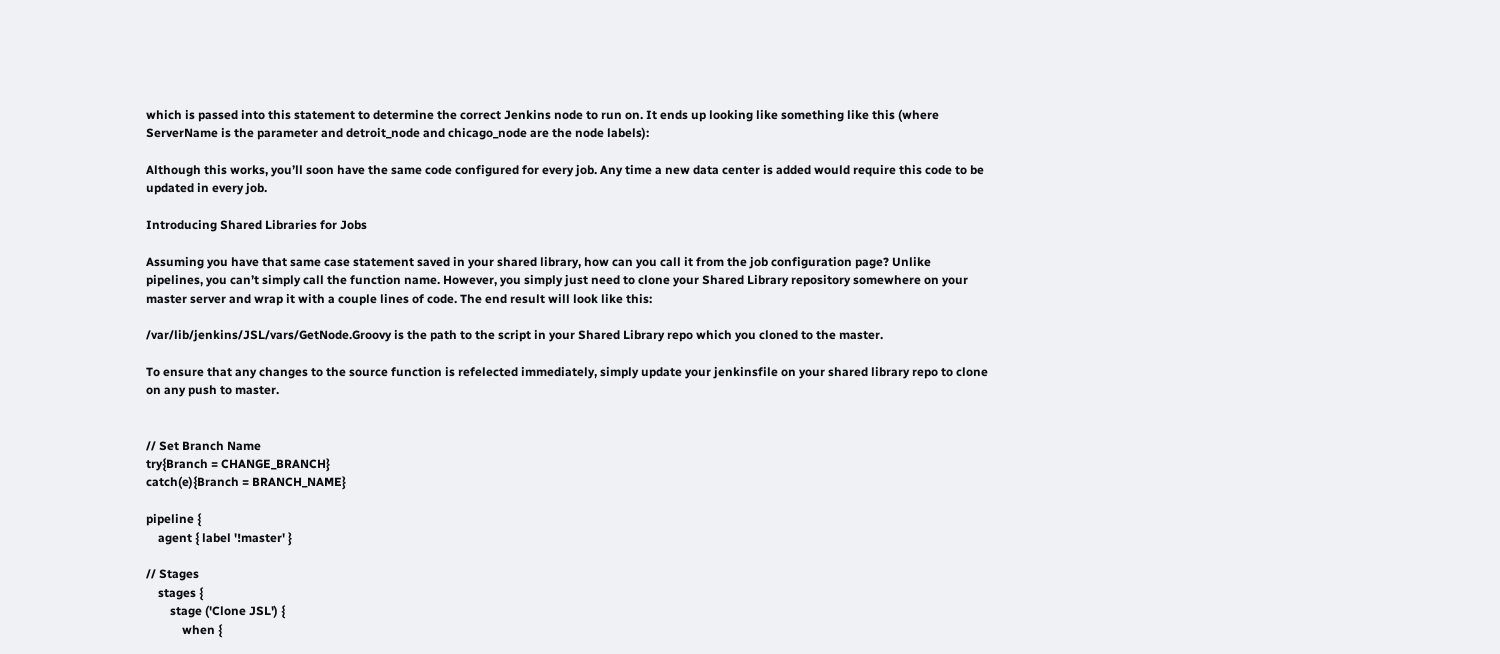which is passed into this statement to determine the correct Jenkins node to run on. It ends up looking like something like this (where ServerName is the parameter and detroit_node and chicago_node are the node labels):

Although this works, you’ll soon have the same code configured for every job. Any time a new data center is added would require this code to be updated in every job.

Introducing Shared Libraries for Jobs

Assuming you have that same case statement saved in your shared library, how can you call it from the job configuration page? Unlike pipelines, you can’t simply call the function name. However, you simply just need to clone your Shared Library repository somewhere on your master server and wrap it with a couple lines of code. The end result will look like this:

/var/lib/jenkins/JSL/vars/GetNode.Groovy is the path to the script in your Shared Library repo which you cloned to the master.

To ensure that any changes to the source function is refelected immediately, simply update your jenkinsfile on your shared library repo to clone on any push to master.


// Set Branch Name
try{Branch = CHANGE_BRANCH}
catch(e){Branch = BRANCH_NAME}

pipeline {
    agent { label '!master' }

// Stages
    stages {
        stage ('Clone JSL') {
            when {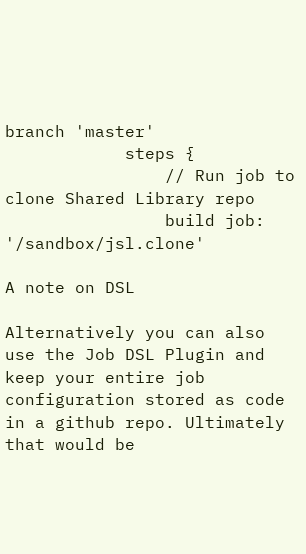branch 'master'
            steps {
                // Run job to clone Shared Library repo
                build job: '/sandbox/jsl.clone'

A note on DSL

Alternatively you can also use the Job DSL Plugin and keep your entire job configuration stored as code in a github repo. Ultimately that would be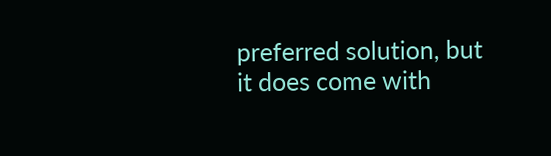preferred solution, but it does come with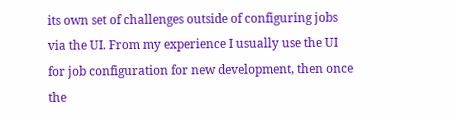its own set of challenges outside of configuring jobs via the UI. From my experience I usually use the UI for job configuration for new development, then once the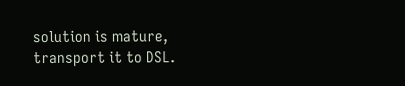solution is mature, transport it to DSL.